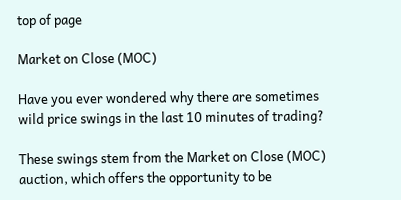top of page

Market on Close (MOC)

Have you ever wondered why there are sometimes wild price swings in the last 10 minutes of trading?

These swings stem from the Market on Close (MOC) auction, which offers the opportunity to be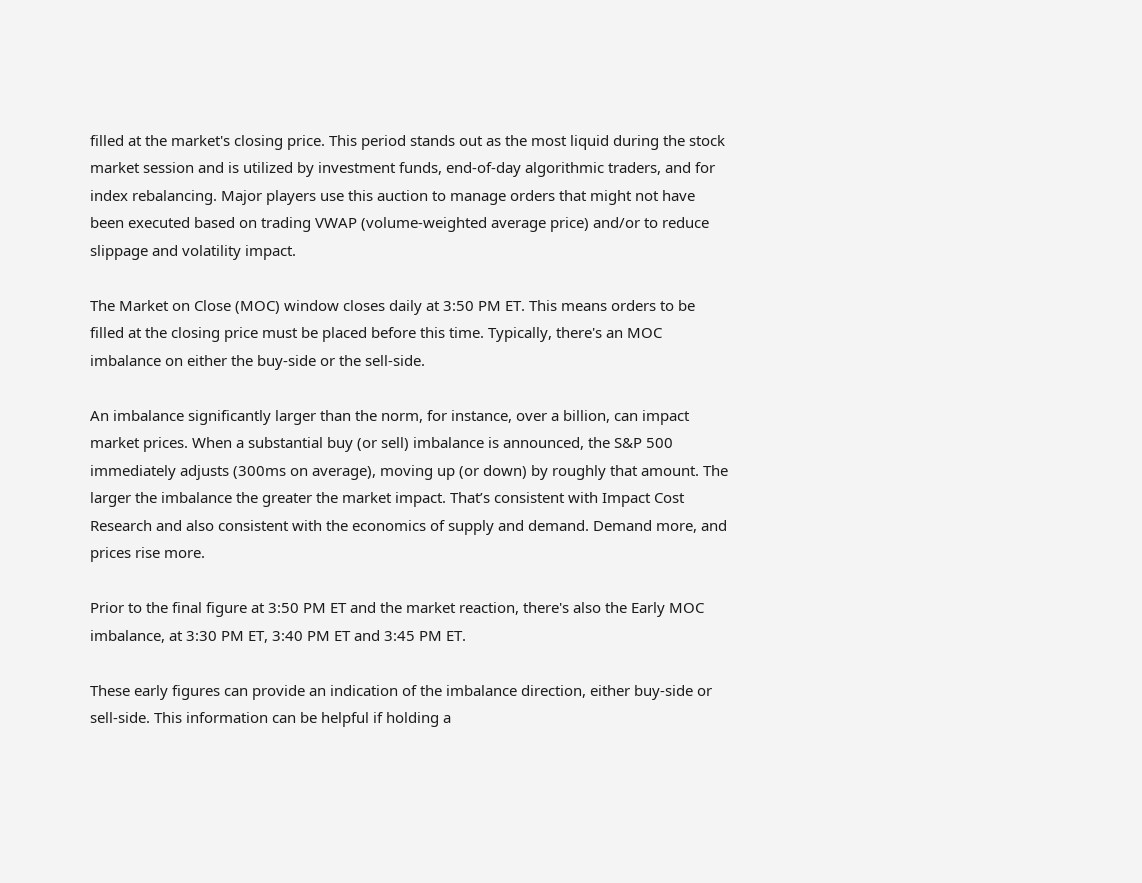filled at the market's closing price. This period stands out as the most liquid during the stock market session and is utilized by investment funds, end-of-day algorithmic traders, and for index rebalancing. Major players use this auction to manage orders that might not have been executed based on trading VWAP (volume-weighted average price) and/or to reduce slippage and volatility impact.

The Market on Close (MOC) window closes daily at 3:50 PM ET. This means orders to be filled at the closing price must be placed before this time. Typically, there's an MOC imbalance on either the buy-side or the sell-side.

An imbalance significantly larger than the norm, for instance, over a billion, can impact market prices. When a substantial buy (or sell) imbalance is announced, the S&P 500 immediately adjusts (300ms on average), moving up (or down) by roughly that amount. The larger the imbalance the greater the market impact. That’s consistent with Impact Cost Research and also consistent with the economics of supply and demand. Demand more, and prices rise more.

Prior to the final figure at 3:50 PM ET and the market reaction, there's also the Early MOC imbalance, at 3:30 PM ET, 3:40 PM ET and 3:45 PM ET.

These early figures can provide an indication of the imbalance direction, either buy-side or sell-side. This information can be helpful if holding a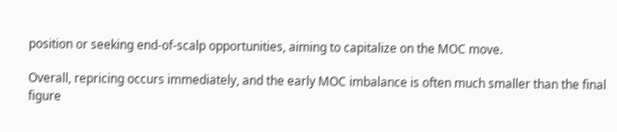position or seeking end-of-scalp opportunities, aiming to capitalize on the MOC move.

Overall, repricing occurs immediately, and the early MOC imbalance is often much smaller than the final figure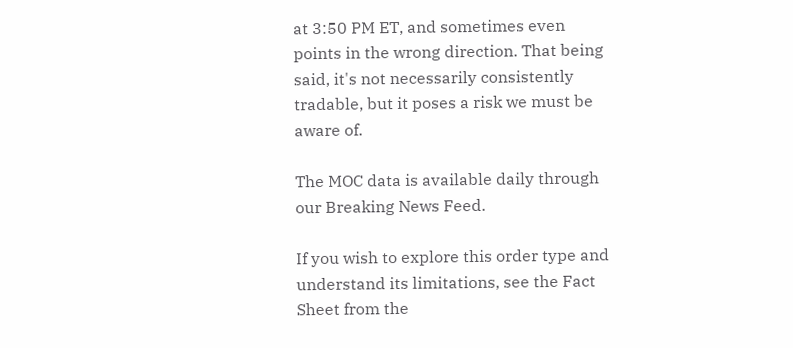at 3:50 PM ET, and sometimes even points in the wrong direction. That being said, it's not necessarily consistently tradable, but it poses a risk we must be aware of.

The MOC data is available daily through our Breaking News Feed.

If you wish to explore this order type and understand its limitations, see the Fact Sheet from the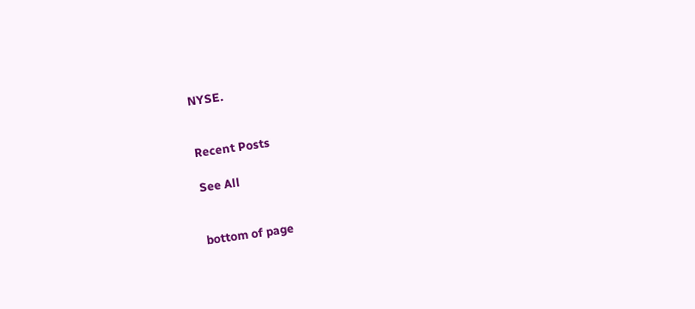NYSE.


Recent Posts

See All


bottom of page